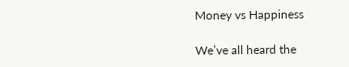Money vs Happiness

We’ve all heard the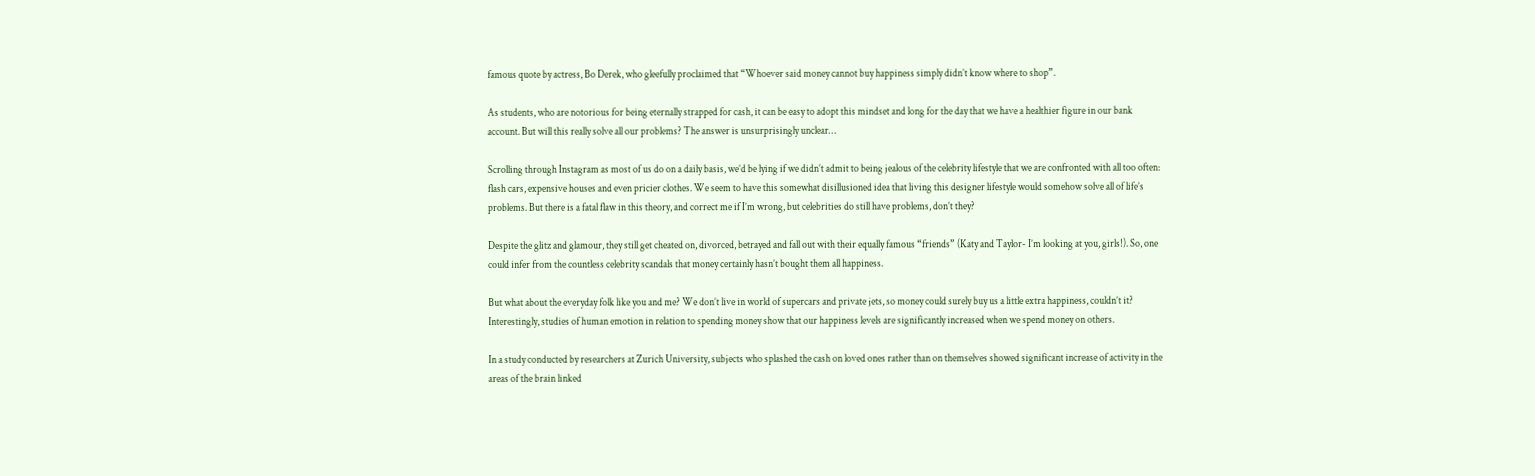famous quote by actress, Bo Derek, who gleefully proclaimed that “Whoever said money cannot buy happiness simply didn’t know where to shop”.

As students, who are notorious for being eternally strapped for cash, it can be easy to adopt this mindset and long for the day that we have a healthier figure in our bank account. But will this really solve all our problems? The answer is unsurprisingly unclear…

Scrolling through Instagram as most of us do on a daily basis, we’d be lying if we didn’t admit to being jealous of the celebrity lifestyle that we are confronted with all too often: flash cars, expensive houses and even pricier clothes. We seem to have this somewhat disillusioned idea that living this designer lifestyle would somehow solve all of life’s problems. But there is a fatal flaw in this theory, and correct me if I’m wrong, but celebrities do still have problems, don’t they?

Despite the glitz and glamour, they still get cheated on, divorced, betrayed and fall out with their equally famous “friends” (Katy and Taylor- I’m looking at you, girls!). So, one could infer from the countless celebrity scandals that money certainly hasn’t bought them all happiness.

But what about the everyday folk like you and me? We don’t live in world of supercars and private jets, so money could surely buy us a little extra happiness, couldn’t it? Interestingly, studies of human emotion in relation to spending money show that our happiness levels are significantly increased when we spend money on others.

In a study conducted by researchers at Zurich University, subjects who splashed the cash on loved ones rather than on themselves showed significant increase of activity in the areas of the brain linked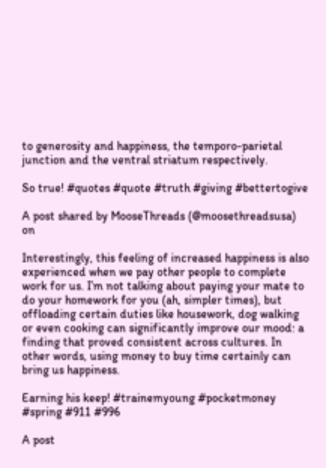to generosity and happiness, the temporo-parietal junction and the ventral striatum respectively.

So true! #quotes #quote #truth #giving #bettertogive

A post shared by MooseThreads (@moosethreadsusa) on

Interestingly, this feeling of increased happiness is also experienced when we pay other people to complete work for us. I’m not talking about paying your mate to do your homework for you (ah, simpler times), but offloading certain duties like housework, dog walking or even cooking can significantly improve our mood: a finding that proved consistent across cultures. In other words, using money to buy time certainly can bring us happiness.

Earning his keep! #trainemyoung #pocketmoney #spring #911 #996

A post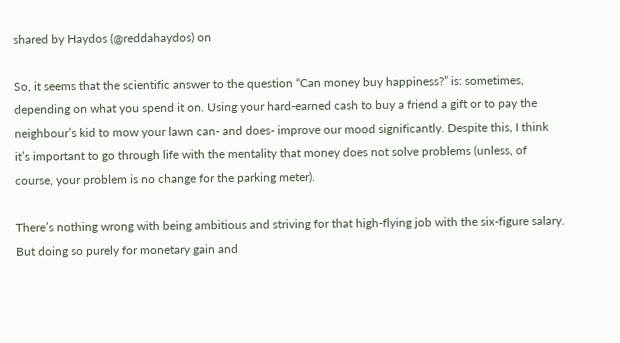shared by Haydos (@reddahaydos) on

So, it seems that the scientific answer to the question “Can money buy happiness?” is: sometimes, depending on what you spend it on. Using your hard-earned cash to buy a friend a gift or to pay the neighbour’s kid to mow your lawn can- and does- improve our mood significantly. Despite this, I think it’s important to go through life with the mentality that money does not solve problems (unless, of course, your problem is no change for the parking meter).

There’s nothing wrong with being ambitious and striving for that high-flying job with the six-figure salary. But doing so purely for monetary gain and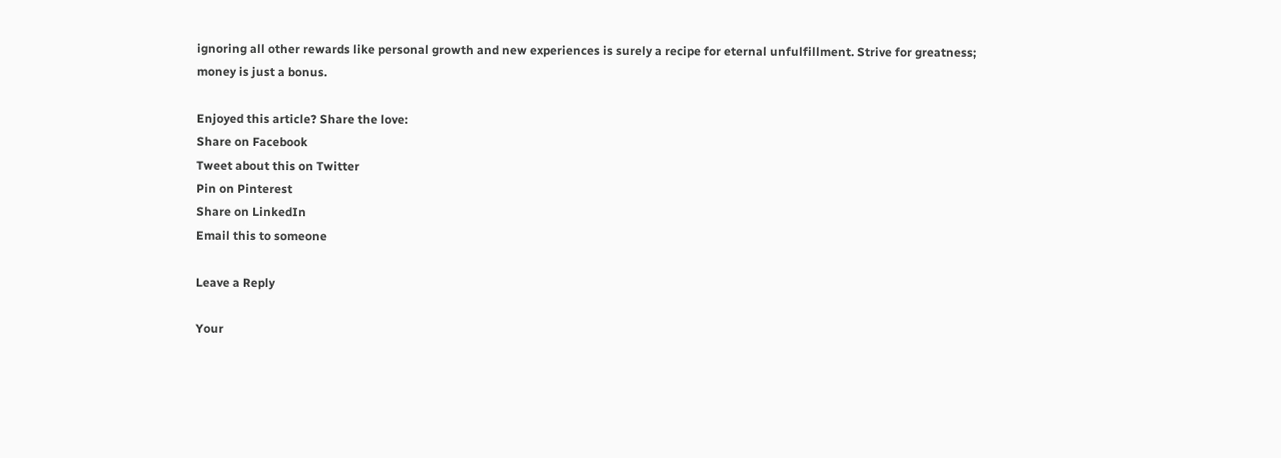ignoring all other rewards like personal growth and new experiences is surely a recipe for eternal unfulfillment. Strive for greatness; money is just a bonus.

Enjoyed this article? Share the love:
Share on Facebook
Tweet about this on Twitter
Pin on Pinterest
Share on LinkedIn
Email this to someone

Leave a Reply

Your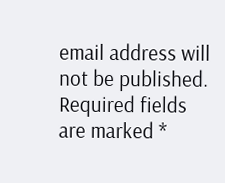email address will not be published. Required fields are marked *